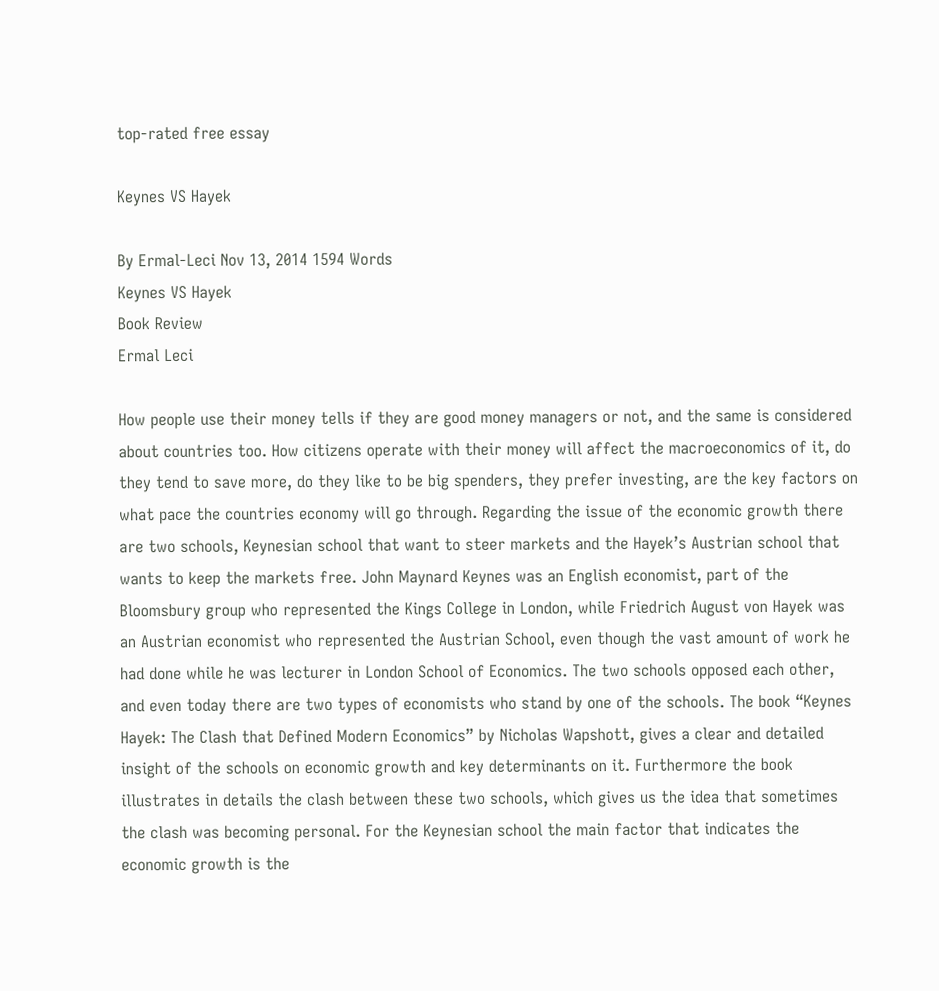top-rated free essay

Keynes VS Hayek

By Ermal-Leci Nov 13, 2014 1594 Words
Keynes VS Hayek
Book Review
Ermal Leci

How people use their money tells if they are good money managers or not, and the same is considered about countries too. How citizens operate with their money will affect the macroeconomics of it, do they tend to save more, do they like to be big spenders, they prefer investing, are the key factors on what pace the countries economy will go through. Regarding the issue of the economic growth there are two schools, Keynesian school that want to steer markets and the Hayek’s Austrian school that wants to keep the markets free. John Maynard Keynes was an English economist, part of the Bloomsbury group who represented the Kings College in London, while Friedrich August von Hayek was an Austrian economist who represented the Austrian School, even though the vast amount of work he had done while he was lecturer in London School of Economics. The two schools opposed each other, and even today there are two types of economists who stand by one of the schools. The book “Keynes Hayek: The Clash that Defined Modern Economics” by Nicholas Wapshott, gives a clear and detailed insight of the schools on economic growth and key determinants on it. Furthermore the book illustrates in details the clash between these two schools, which gives us the idea that sometimes the clash was becoming personal. For the Keynesian school the main factor that indicates the economic growth is the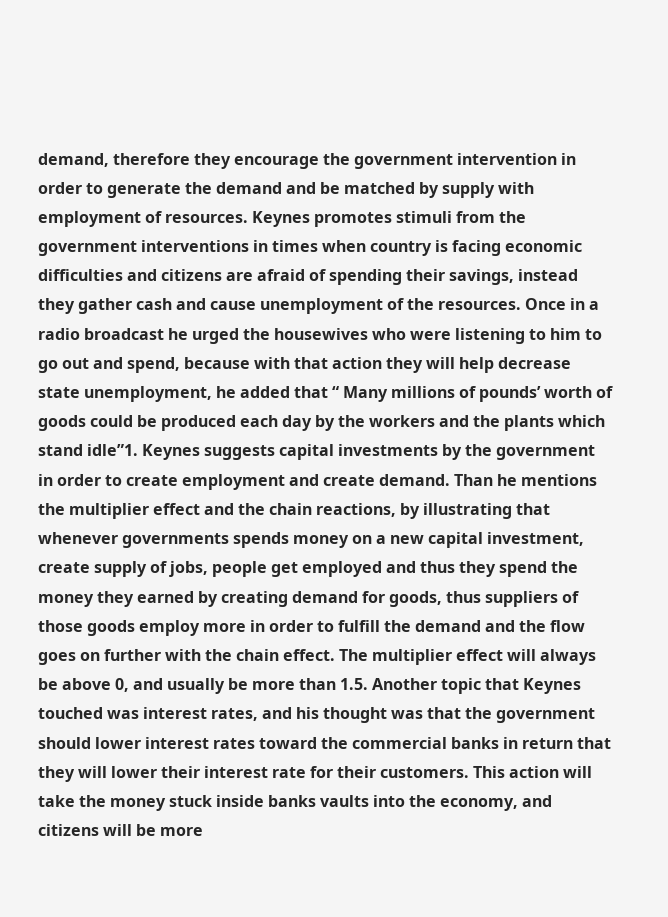demand, therefore they encourage the government intervention in order to generate the demand and be matched by supply with employment of resources. Keynes promotes stimuli from the government interventions in times when country is facing economic difficulties and citizens are afraid of spending their savings, instead they gather cash and cause unemployment of the resources. Once in a radio broadcast he urged the housewives who were listening to him to go out and spend, because with that action they will help decrease state unemployment, he added that “ Many millions of pounds’ worth of goods could be produced each day by the workers and the plants which stand idle”1. Keynes suggests capital investments by the government in order to create employment and create demand. Than he mentions the multiplier effect and the chain reactions, by illustrating that whenever governments spends money on a new capital investment, create supply of jobs, people get employed and thus they spend the money they earned by creating demand for goods, thus suppliers of those goods employ more in order to fulfill the demand and the flow goes on further with the chain effect. The multiplier effect will always be above 0, and usually be more than 1.5. Another topic that Keynes touched was interest rates, and his thought was that the government should lower interest rates toward the commercial banks in return that they will lower their interest rate for their customers. This action will take the money stuck inside banks vaults into the economy, and citizens will be more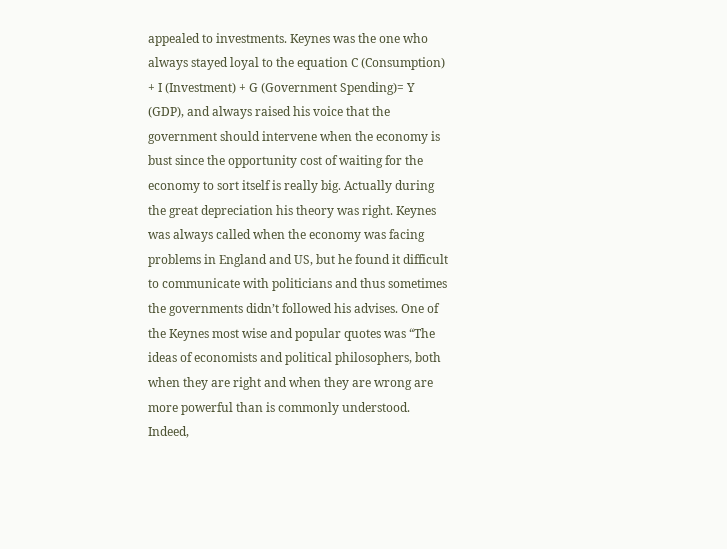appealed to investments. Keynes was the one who always stayed loyal to the equation C (Consumption) + I (Investment) + G (Government Spending)= Y (GDP), and always raised his voice that the government should intervene when the economy is bust since the opportunity cost of waiting for the economy to sort itself is really big. Actually during the great depreciation his theory was right. Keynes was always called when the economy was facing problems in England and US, but he found it difficult to communicate with politicians and thus sometimes the governments didn’t followed his advises. One of the Keynes most wise and popular quotes was “The ideas of economists and political philosophers, both when they are right and when they are wrong are more powerful than is commonly understood. Indeed,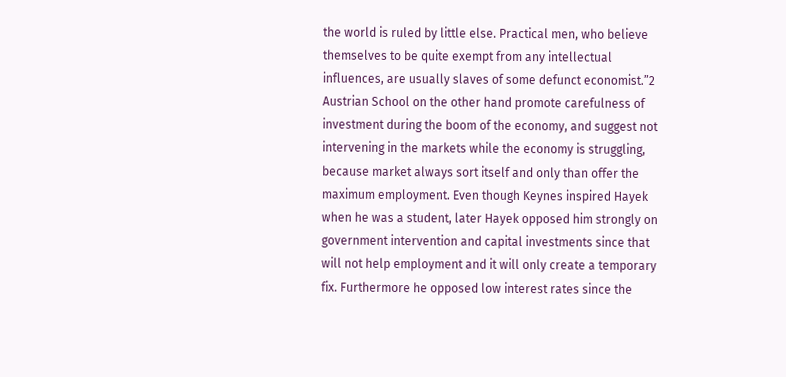the world is ruled by little else. Practical men, who believe themselves to be quite exempt from any intellectual influences, are usually slaves of some defunct economist.”2 Austrian School on the other hand promote carefulness of investment during the boom of the economy, and suggest not intervening in the markets while the economy is struggling, because market always sort itself and only than offer the maximum employment. Even though Keynes inspired Hayek when he was a student, later Hayek opposed him strongly on government intervention and capital investments since that will not help employment and it will only create a temporary fix. Furthermore he opposed low interest rates since the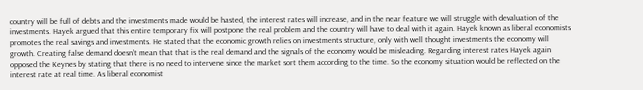country will be full of debts and the investments made would be hasted, the interest rates will increase, and in the near feature we will struggle with devaluation of the investments. Hayek argued that this entire temporary fix will postpone the real problem and the country will have to deal with it again. Hayek known as liberal economists promotes the real savings and investments. He stated that the economic growth relies on investments structure, only with well thought investments the economy will growth. Creating false demand doesn’t mean that that is the real demand and the signals of the economy would be misleading. Regarding interest rates Hayek again opposed the Keynes by stating that there is no need to intervene since the market sort them according to the time. So the economy situation would be reflected on the interest rate at real time. As liberal economist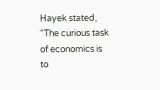Hayek stated, “The curious task of economics is to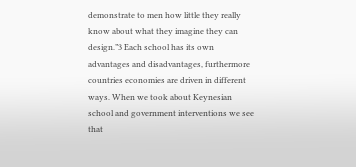demonstrate to men how little they really know about what they imagine they can design.”3 Each school has its own advantages and disadvantages, furthermore countries economies are driven in different ways. When we took about Keynesian school and government interventions we see that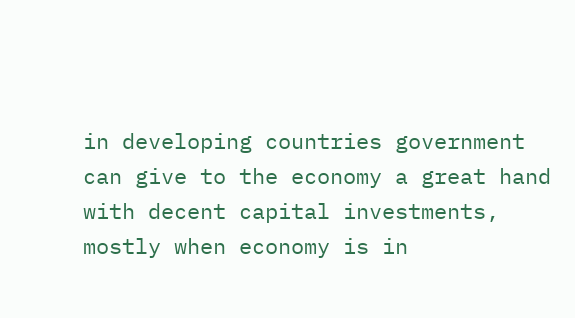in developing countries government can give to the economy a great hand with decent capital investments, mostly when economy is in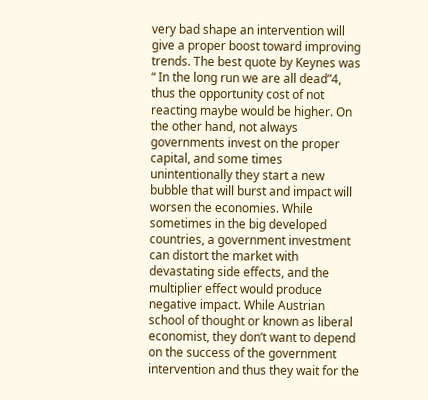very bad shape an intervention will give a proper boost toward improving trends. The best quote by Keynes was “ In the long run we are all dead”4, thus the opportunity cost of not reacting maybe would be higher. On the other hand, not always governments invest on the proper capital, and some times unintentionally they start a new bubble that will burst and impact will worsen the economies. While sometimes in the big developed countries, a government investment can distort the market with devastating side effects, and the multiplier effect would produce negative impact. While Austrian school of thought or known as liberal economist, they don’t want to depend on the success of the government intervention and thus they wait for the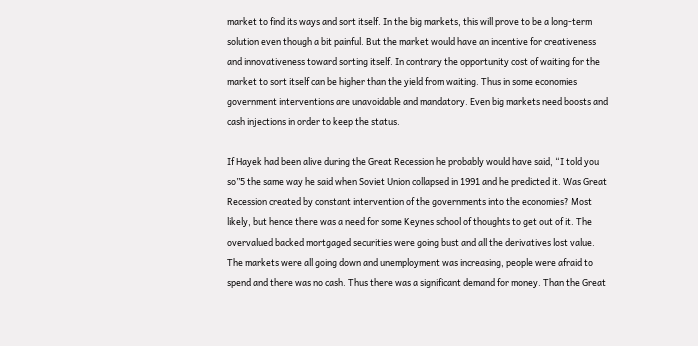market to find its ways and sort itself. In the big markets, this will prove to be a long-term solution even though a bit painful. But the market would have an incentive for creativeness and innovativeness toward sorting itself. In contrary the opportunity cost of waiting for the market to sort itself can be higher than the yield from waiting. Thus in some economies government interventions are unavoidable and mandatory. Even big markets need boosts and cash injections in order to keep the status.

If Hayek had been alive during the Great Recession he probably would have said, “I told you so”5 the same way he said when Soviet Union collapsed in 1991 and he predicted it. Was Great Recession created by constant intervention of the governments into the economies? Most likely, but hence there was a need for some Keynes school of thoughts to get out of it. The overvalued backed mortgaged securities were going bust and all the derivatives lost value. The markets were all going down and unemployment was increasing, people were afraid to spend and there was no cash. Thus there was a significant demand for money. Than the Great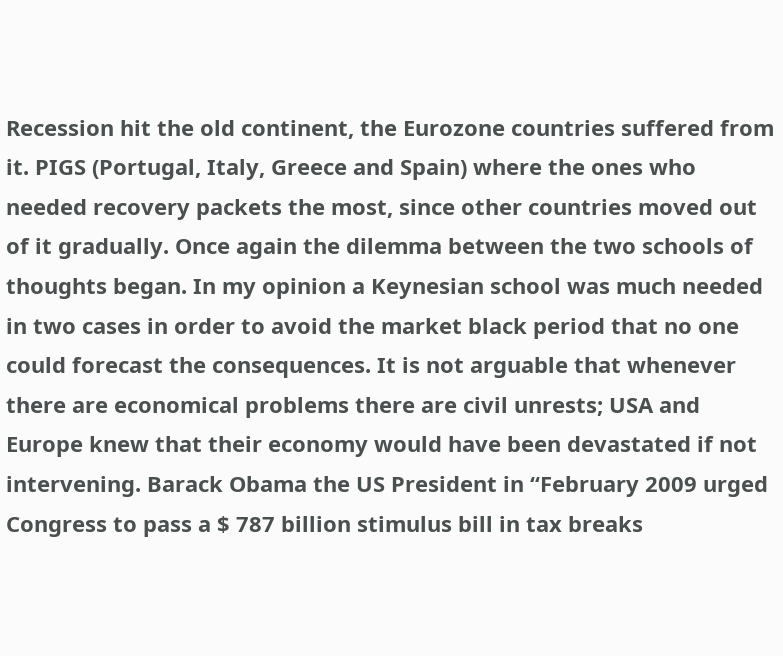Recession hit the old continent, the Eurozone countries suffered from it. PIGS (Portugal, Italy, Greece and Spain) where the ones who needed recovery packets the most, since other countries moved out of it gradually. Once again the dilemma between the two schools of thoughts began. In my opinion a Keynesian school was much needed in two cases in order to avoid the market black period that no one could forecast the consequences. It is not arguable that whenever there are economical problems there are civil unrests; USA and Europe knew that their economy would have been devastated if not intervening. Barack Obama the US President in “February 2009 urged Congress to pass a $ 787 billion stimulus bill in tax breaks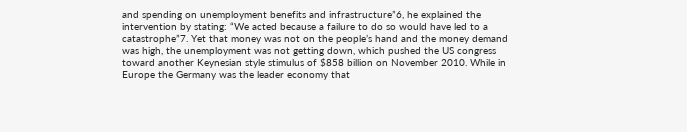and spending on unemployment benefits and infrastructure”6, he explained the intervention by stating: “We acted because a failure to do so would have led to a catastrophe”7. Yet that money was not on the people’s hand and the money demand was high, the unemployment was not getting down, which pushed the US congress toward another Keynesian style stimulus of $858 billion on November 2010. While in Europe the Germany was the leader economy that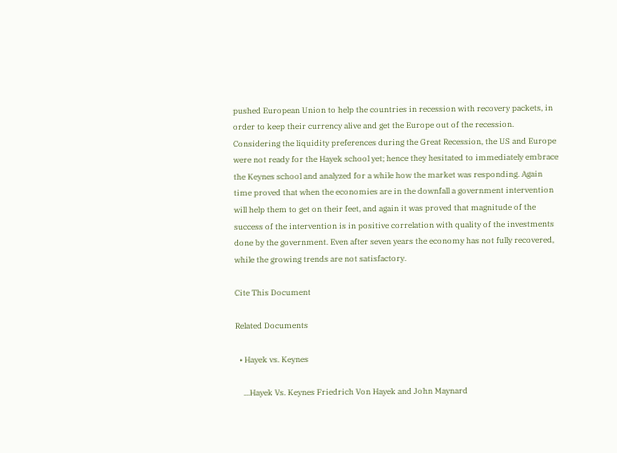pushed European Union to help the countries in recession with recovery packets, in order to keep their currency alive and get the Europe out of the recession. Considering the liquidity preferences during the Great Recession, the US and Europe were not ready for the Hayek school yet; hence they hesitated to immediately embrace the Keynes school and analyzed for a while how the market was responding. Again time proved that when the economies are in the downfall a government intervention will help them to get on their feet, and again it was proved that magnitude of the success of the intervention is in positive correlation with quality of the investments done by the government. Even after seven years the economy has not fully recovered, while the growing trends are not satisfactory.

Cite This Document

Related Documents

  • Hayek vs. Keynes

    ...Hayek Vs. Keynes Friedrich Von Hayek and John Maynard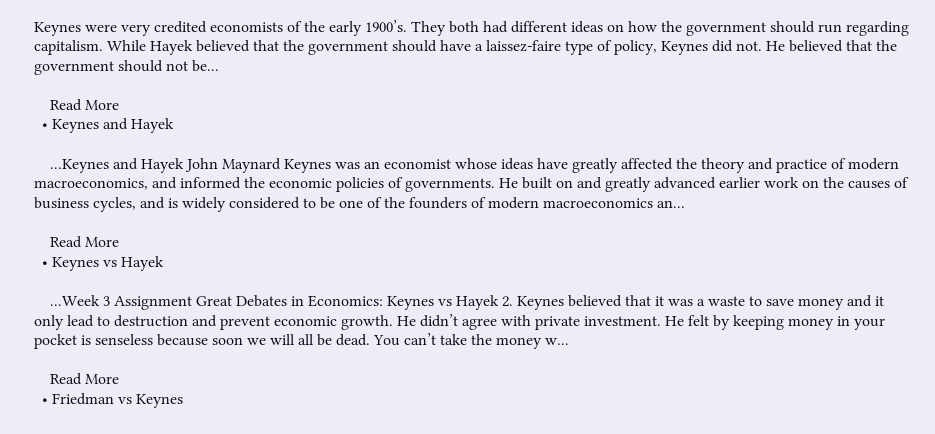Keynes were very credited economists of the early 1900’s. They both had different ideas on how the government should run regarding capitalism. While Hayek believed that the government should have a laissez-faire type of policy, Keynes did not. He believed that the government should not be...

    Read More
  • Keynes and Hayek

    ...Keynes and Hayek John Maynard Keynes was an economist whose ideas have greatly affected the theory and practice of modern macroeconomics, and informed the economic policies of governments. He built on and greatly advanced earlier work on the causes of business cycles, and is widely considered to be one of the founders of modern macroeconomics an...

    Read More
  • Keynes vs Hayek

    ...Week 3 Assignment Great Debates in Economics: Keynes vs Hayek 2. Keynes believed that it was a waste to save money and it only lead to destruction and prevent economic growth. He didn’t agree with private investment. He felt by keeping money in your pocket is senseless because soon we will all be dead. You can’t take the money w...

    Read More
  • Friedman vs Keynes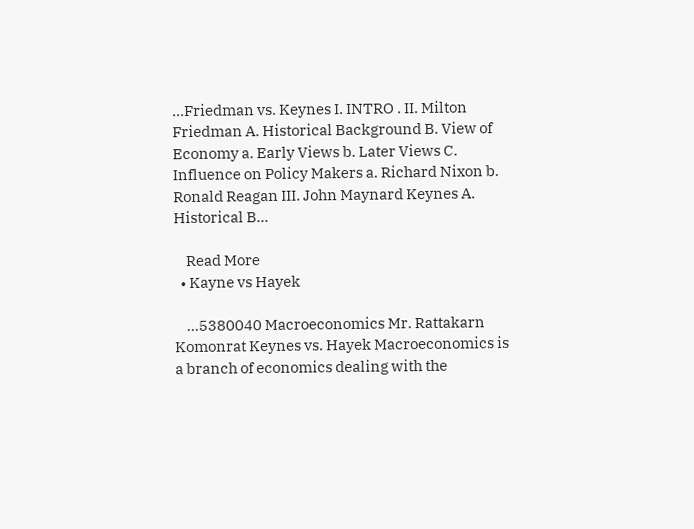...Friedman vs. Keynes I. INTRO . II. Milton Friedman A. Historical Background B. View of Economy a. Early Views b. Later Views C. Influence on Policy Makers a. Richard Nixon b. Ronald Reagan III. John Maynard Keynes A. Historical B...

    Read More
  • Kayne vs Hayek

    ...5380040 Macroeconomics Mr. Rattakarn Komonrat Keynes vs. Hayek Macroeconomics is a branch of economics dealing with the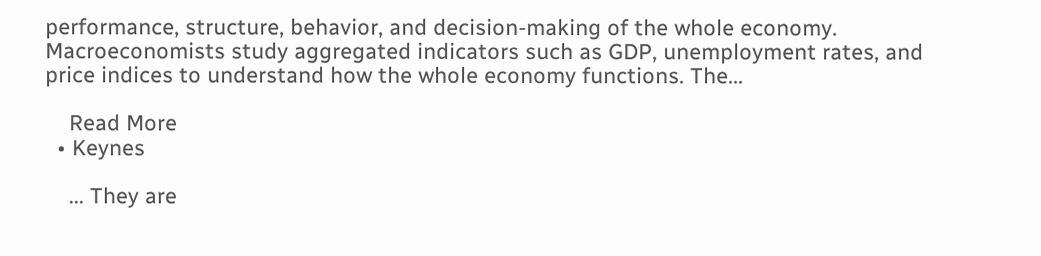performance, structure, behavior, and decision-making of the whole economy. Macroeconomists study aggregated indicators such as GDP, unemployment rates, and price indices to understand how the whole economy functions. The...

    Read More
  • Keynes

    ... They are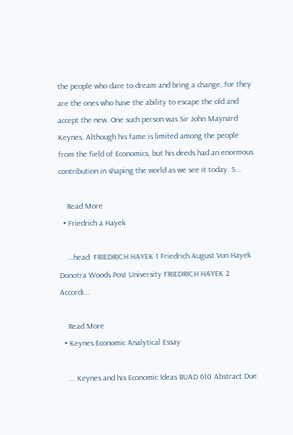the people who dare to dream and bring a change, for they are the ones who have the ability to escape the old and accept the new. One such person was Sir John Maynard Keynes. Although his fame is limited among the people from the field of Economics, but his deeds had an enormous contribution in shaping the world as we see it today. S...

    Read More
  • Friedrich a Hayek

    ...head: FRIEDRICH HAYEK 1 Friedrich August Von Hayek Donotra Woods Post University FRIEDRICH HAYEK 2 Accordi...

    Read More
  • Keynes Economic Analytical Essay

    ... Keynes and his Economic Ideas BUAD 610 Abstract Due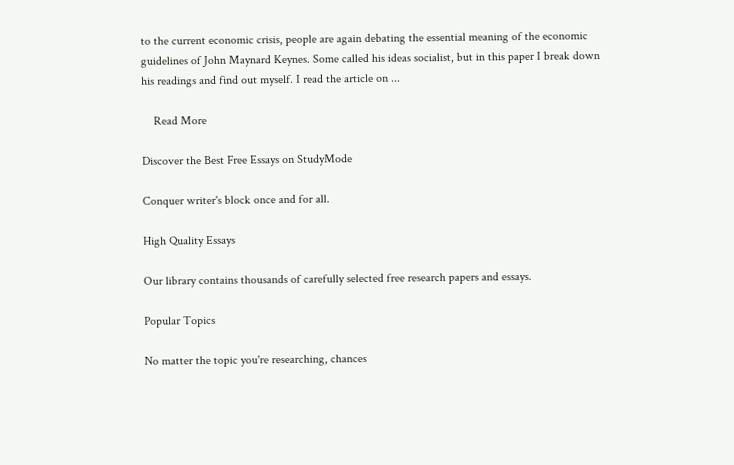to the current economic crisis, people are again debating the essential meaning of the economic guidelines of John Maynard Keynes. Some called his ideas socialist, but in this paper I break down his readings and find out myself. I read the article on ...

    Read More

Discover the Best Free Essays on StudyMode

Conquer writer's block once and for all.

High Quality Essays

Our library contains thousands of carefully selected free research papers and essays.

Popular Topics

No matter the topic you're researching, chances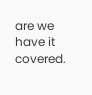are we have it covered.